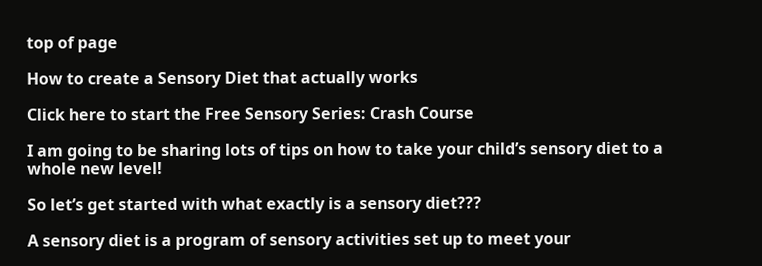top of page

How to create a Sensory Diet that actually works

Click here to start the Free Sensory Series: Crash Course

I am going to be sharing lots of tips on how to take your child’s sensory diet to a whole new level!

So let’s get started with what exactly is a sensory diet???

A sensory diet is a program of sensory activities set up to meet your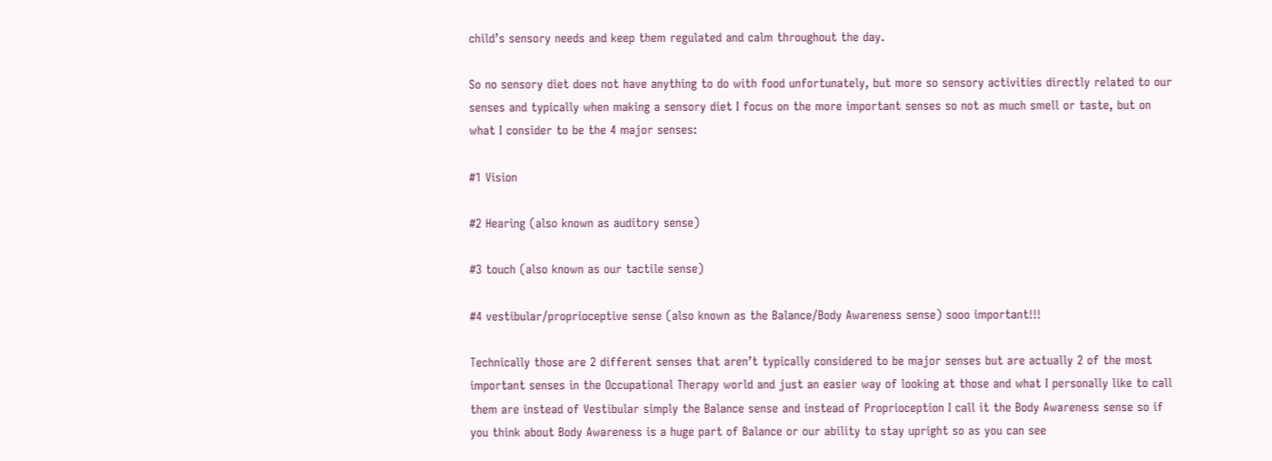child’s sensory needs and keep them regulated and calm throughout the day.

So no sensory diet does not have anything to do with food unfortunately, but more so sensory activities directly related to our senses and typically when making a sensory diet I focus on the more important senses so not as much smell or taste, but on what I consider to be the 4 major senses:

#1 Vision

#2 Hearing (also known as auditory sense)

#3 touch (also known as our tactile sense)

#4 vestibular/proprioceptive sense (also known as the Balance/Body Awareness sense) sooo important!!!

Technically those are 2 different senses that aren’t typically considered to be major senses but are actually 2 of the most important senses in the Occupational Therapy world and just an easier way of looking at those and what I personally like to call them are instead of Vestibular simply the Balance sense and instead of Proprioception I call it the Body Awareness sense so if you think about Body Awareness is a huge part of Balance or our ability to stay upright so as you can see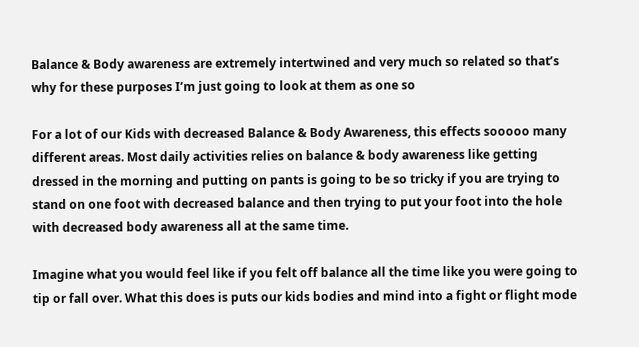Balance & Body awareness are extremely intertwined and very much so related so that’s why for these purposes I’m just going to look at them as one so

For a lot of our Kids with decreased Balance & Body Awareness, this effects sooooo many different areas. Most daily activities relies on balance & body awareness like getting dressed in the morning and putting on pants is going to be so tricky if you are trying to stand on one foot with decreased balance and then trying to put your foot into the hole with decreased body awareness all at the same time.

Imagine what you would feel like if you felt off balance all the time like you were going to tip or fall over. What this does is puts our kids bodies and mind into a fight or flight mode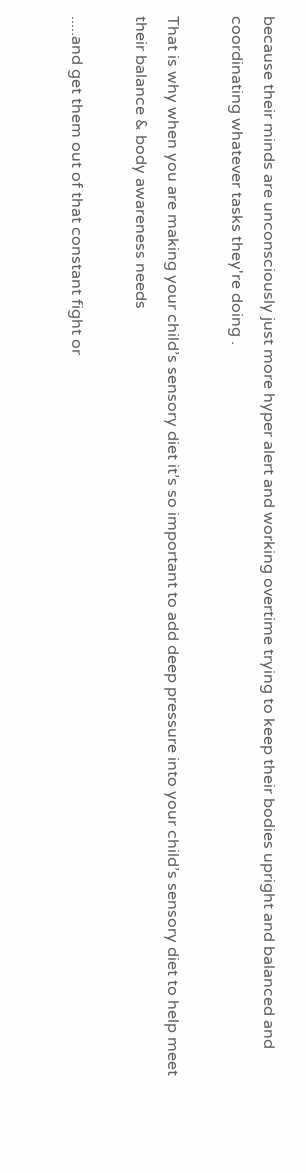because their minds are unconsciously just more hyper alert and working overtime trying to keep their bodies upright and balanced and coordinating whatever tasks they're doing .

That is why when you are making your child’s sensory diet it’s so important to add deep pressure into your child’s sensory diet to help meet their balance & body awareness needs

.....and get them out of that constant fight or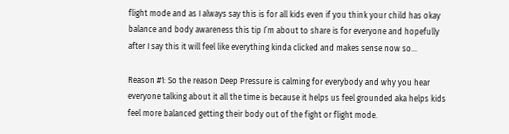flight mode and as I always say this is for all kids even if you think your child has okay balance and body awareness this tip I’m about to share is for everyone and hopefully after I say this it will feel like everything kinda clicked and makes sense now so...

Reason #1: So the reason Deep Pressure is calming for everybody and why you hear everyone talking about it all the time is because it helps us feel grounded aka helps kids feel more balanced getting their body out of the fight or flight mode.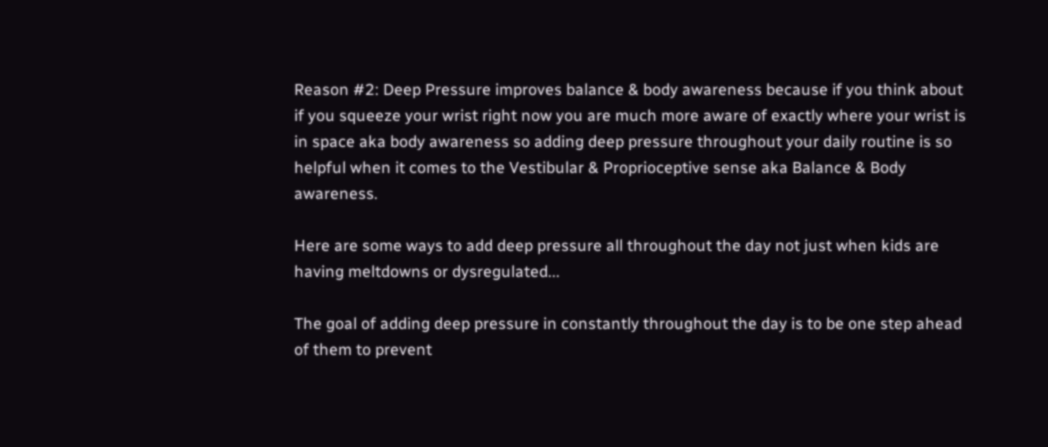Reason #2: Deep Pressure improves balance & body awareness because if you think about if you squeeze your wrist right now you are much more aware of exactly where your wrist is in space aka body awareness so adding deep pressure throughout your daily routine is so helpful when it comes to the Vestibular & Proprioceptive sense aka Balance & Body awareness.

Here are some ways to add deep pressure all throughout the day not just when kids are having meltdowns or dysregulated...

The goal of adding deep pressure in constantly throughout the day is to be one step ahead of them to prevent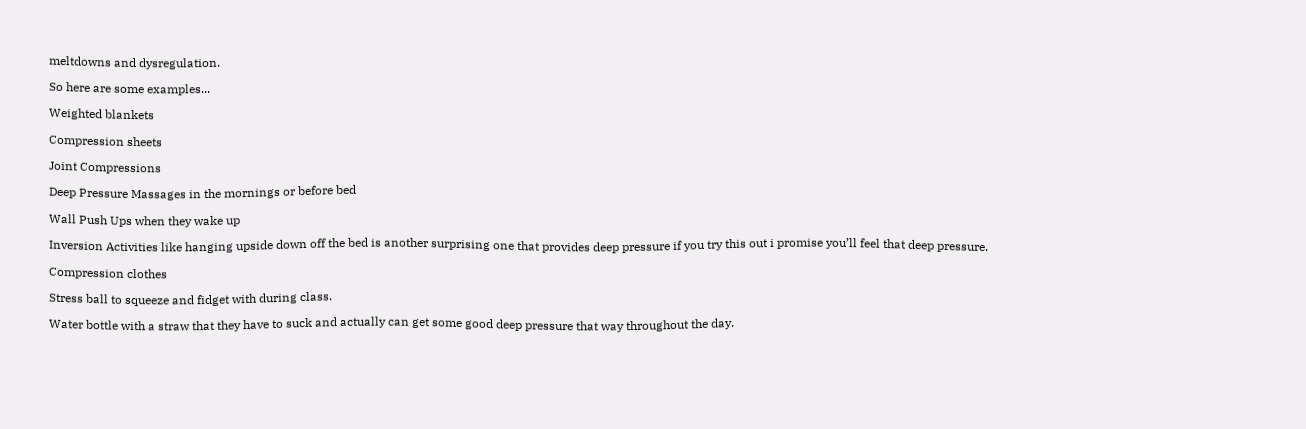meltdowns and dysregulation.

So here are some examples...

Weighted blankets

Compression sheets

Joint Compressions

Deep Pressure Massages in the mornings or before bed

Wall Push Ups when they wake up

Inversion Activities like hanging upside down off the bed is another surprising one that provides deep pressure if you try this out i promise you’ll feel that deep pressure.

Compression clothes

Stress ball to squeeze and fidget with during class.

Water bottle with a straw that they have to suck and actually can get some good deep pressure that way throughout the day.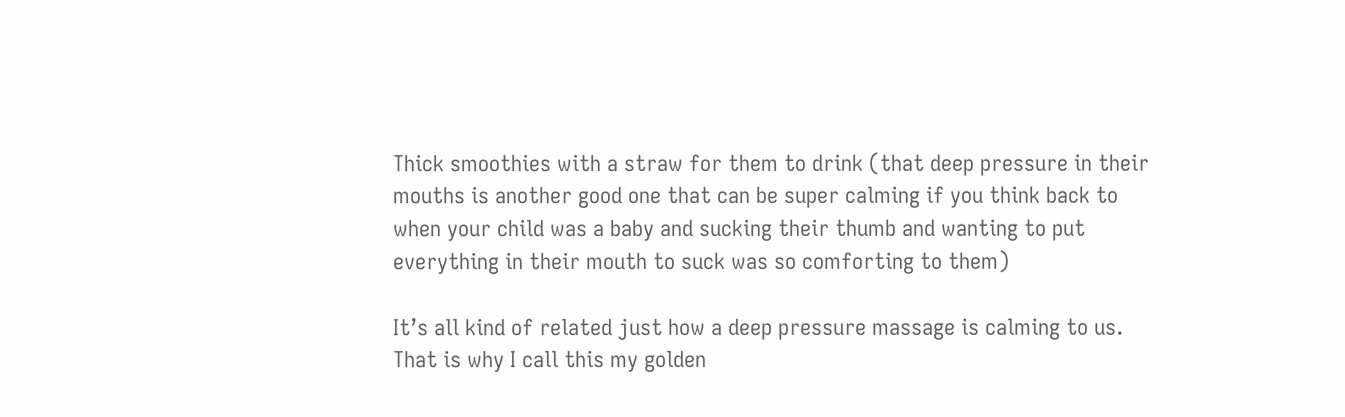Thick smoothies with a straw for them to drink (that deep pressure in their mouths is another good one that can be super calming if you think back to when your child was a baby and sucking their thumb and wanting to put everything in their mouth to suck was so comforting to them)

It’s all kind of related just how a deep pressure massage is calming to us. That is why I call this my golden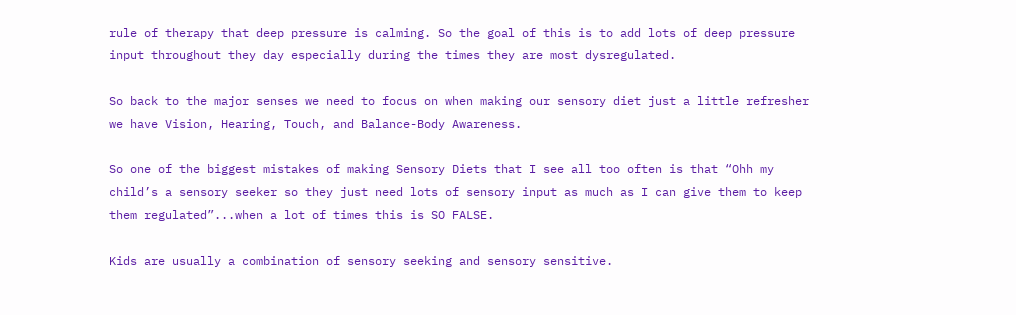rule of therapy that deep pressure is calming. So the goal of this is to add lots of deep pressure input throughout they day especially during the times they are most dysregulated.

So back to the major senses we need to focus on when making our sensory diet just a little refresher we have Vision, Hearing, Touch, and Balance-Body Awareness.

So one of the biggest mistakes of making Sensory Diets that I see all too often is that “Ohh my child’s a sensory seeker so they just need lots of sensory input as much as I can give them to keep them regulated”...when a lot of times this is SO FALSE.

Kids are usually a combination of sensory seeking and sensory sensitive.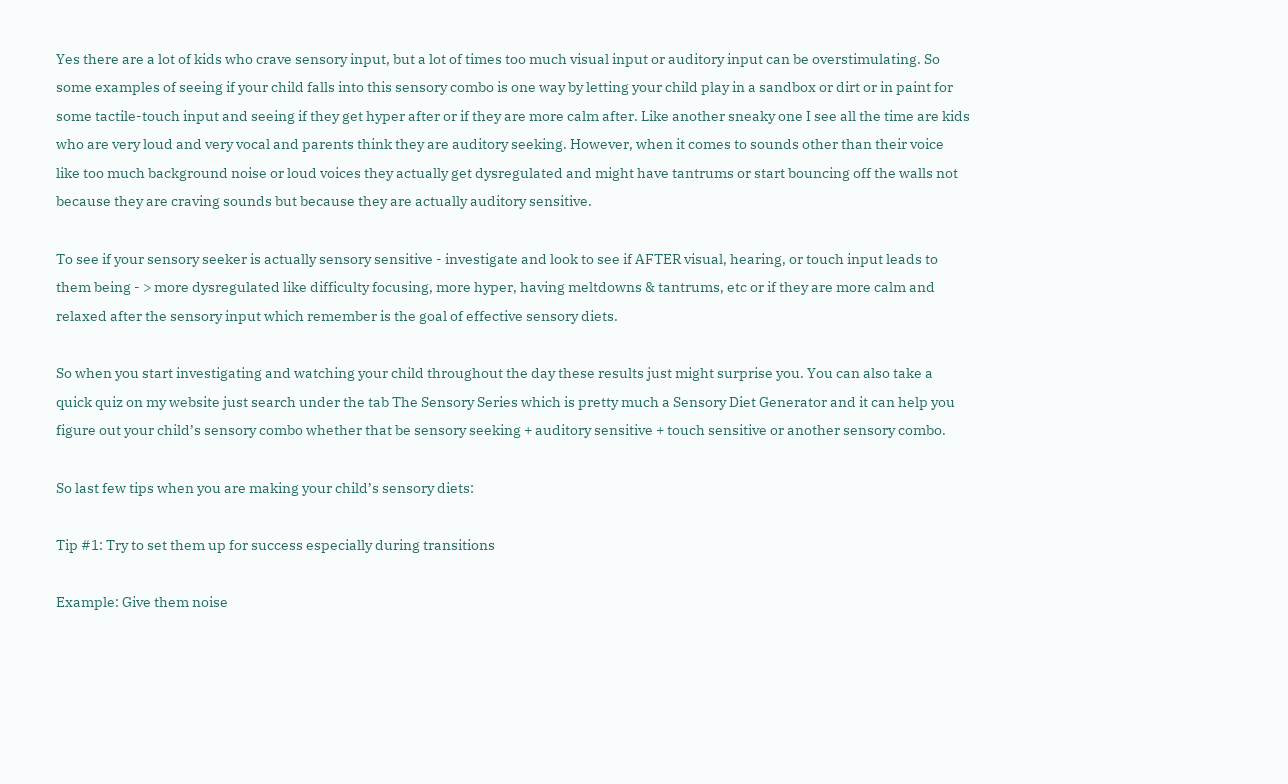Yes there are a lot of kids who crave sensory input, but a lot of times too much visual input or auditory input can be overstimulating. So some examples of seeing if your child falls into this sensory combo is one way by letting your child play in a sandbox or dirt or in paint for some tactile-touch input and seeing if they get hyper after or if they are more calm after. Like another sneaky one I see all the time are kids who are very loud and very vocal and parents think they are auditory seeking. However, when it comes to sounds other than their voice like too much background noise or loud voices they actually get dysregulated and might have tantrums or start bouncing off the walls not because they are craving sounds but because they are actually auditory sensitive.

To see if your sensory seeker is actually sensory sensitive - investigate and look to see if AFTER visual, hearing, or touch input leads to them being - > more dysregulated like difficulty focusing, more hyper, having meltdowns & tantrums, etc or if they are more calm and relaxed after the sensory input which remember is the goal of effective sensory diets.

So when you start investigating and watching your child throughout the day these results just might surprise you. You can also take a quick quiz on my website just search under the tab The Sensory Series which is pretty much a Sensory Diet Generator and it can help you figure out your child’s sensory combo whether that be sensory seeking + auditory sensitive + touch sensitive or another sensory combo.

So last few tips when you are making your child’s sensory diets:

Tip #1: Try to set them up for success especially during transitions

Example: Give them noise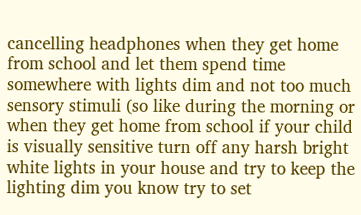cancelling headphones when they get home from school and let them spend time somewhere with lights dim and not too much sensory stimuli (so like during the morning or when they get home from school if your child is visually sensitive turn off any harsh bright white lights in your house and try to keep the lighting dim you know try to set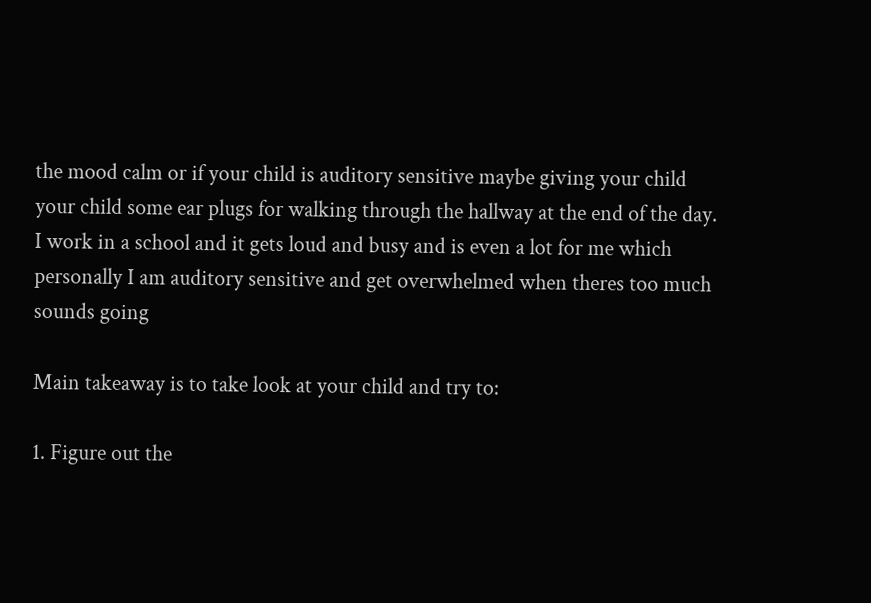the mood calm or if your child is auditory sensitive maybe giving your child your child some ear plugs for walking through the hallway at the end of the day. I work in a school and it gets loud and busy and is even a lot for me which personally I am auditory sensitive and get overwhelmed when theres too much sounds going

Main takeaway is to take look at your child and try to:

1. Figure out the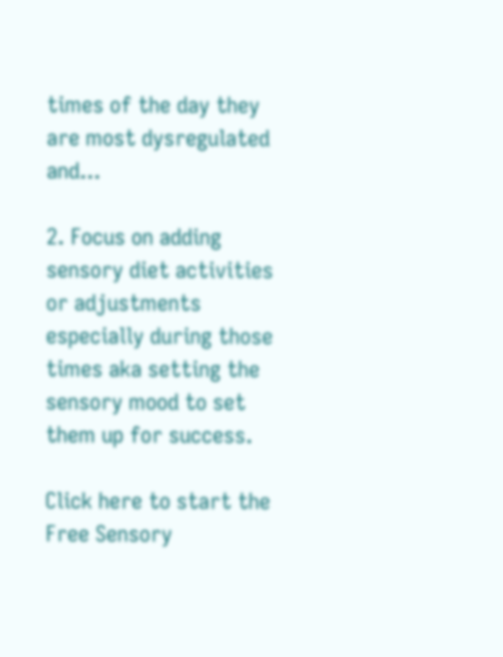times of the day they are most dysregulated and...

2. Focus on adding sensory diet activities or adjustments especially during those times aka setting the sensory mood to set them up for success.

Click here to start the Free Sensory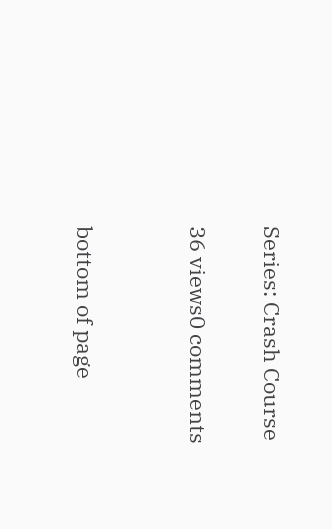Series: Crash Course

36 views0 comments


bottom of page